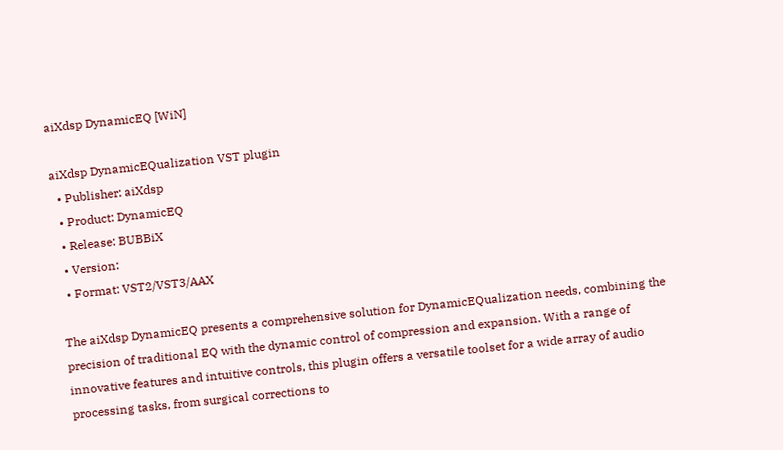aiXdsp DynamicEQ [WiN]

aiXdsp DynamicEQualization VST plugin
  • Publisher: aiXdsp
  • Product: DynamicEQ
  • Release: BUBBiX
  • Version:
  • Format: VST2/VST3/AAX

The aiXdsp DynamicEQ presents a comprehensive solution for DynamicEQualization needs, combining the precision of traditional EQ with the dynamic control of compression and expansion. With a range of innovative features and intuitive controls, this plugin offers a versatile toolset for a wide array of audio processing tasks, from surgical corrections to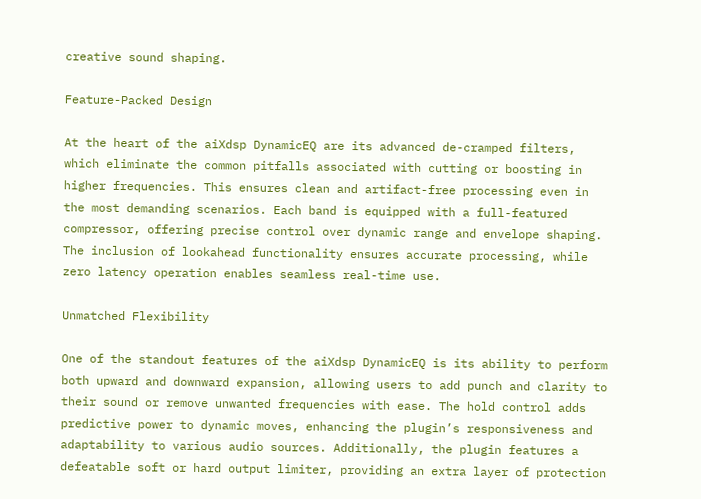creative sound shaping.

Feature-Packed Design

At the heart of the aiXdsp DynamicEQ are its advanced de-cramped filters, which eliminate the common pitfalls associated with cutting or boosting in higher frequencies. This ensures clean and artifact-free processing even in the most demanding scenarios. Each band is equipped with a full-featured compressor, offering precise control over dynamic range and envelope shaping. The inclusion of lookahead functionality ensures accurate processing, while zero latency operation enables seamless real-time use.

Unmatched Flexibility

One of the standout features of the aiXdsp DynamicEQ is its ability to perform both upward and downward expansion, allowing users to add punch and clarity to their sound or remove unwanted frequencies with ease. The hold control adds predictive power to dynamic moves, enhancing the plugin’s responsiveness and adaptability to various audio sources. Additionally, the plugin features a defeatable soft or hard output limiter, providing an extra layer of protection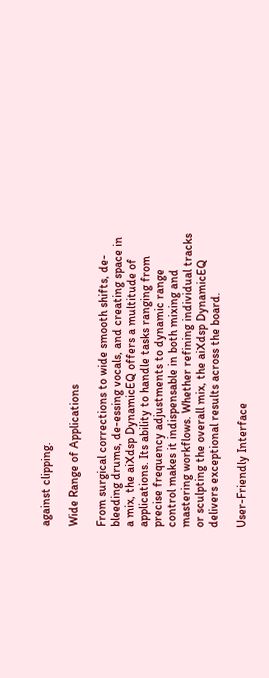against clipping.

Wide Range of Applications

From surgical corrections to wide smooth shifts, de-bleeding drums, de-essing vocals, and creating space in a mix, the aiXdsp DynamicEQ offers a multitude of applications. Its ability to handle tasks ranging from precise frequency adjustments to dynamic range control makes it indispensable in both mixing and mastering workflows. Whether refining individual tracks or sculpting the overall mix, the aiXdsp DynamicEQ delivers exceptional results across the board.

User-Friendly Interface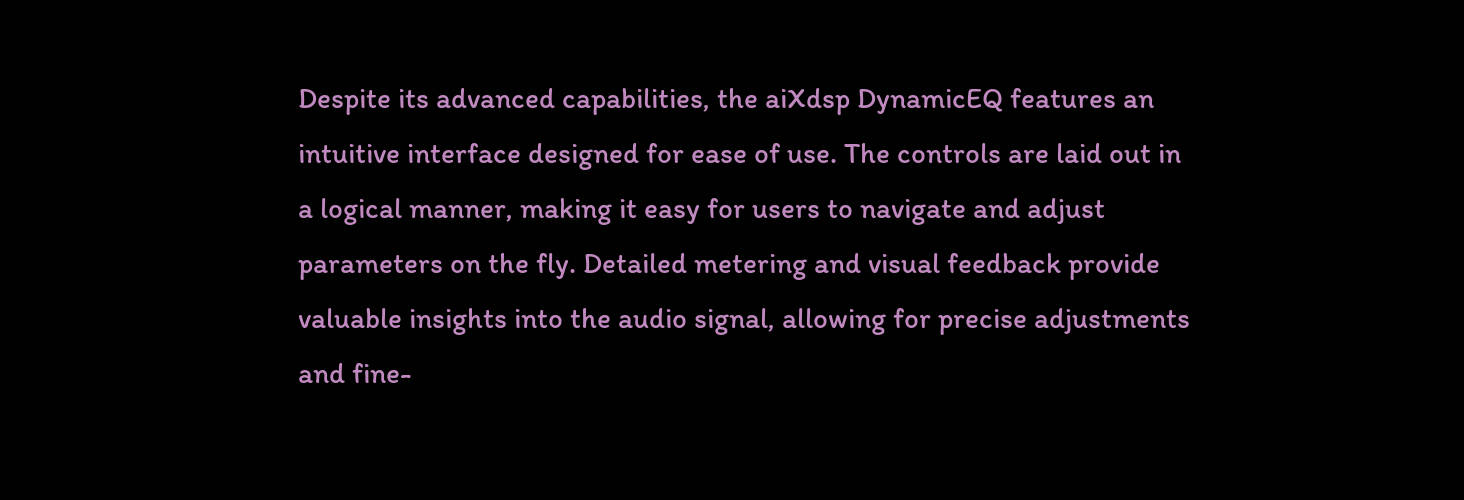Despite its advanced capabilities, the aiXdsp DynamicEQ features an intuitive interface designed for ease of use. The controls are laid out in a logical manner, making it easy for users to navigate and adjust parameters on the fly. Detailed metering and visual feedback provide valuable insights into the audio signal, allowing for precise adjustments and fine-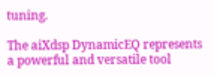tuning.

The aiXdsp DynamicEQ represents a powerful and versatile tool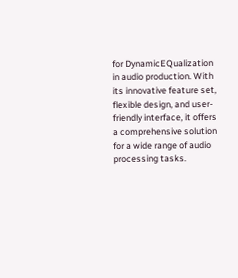for DynamicEQualization in audio production. With its innovative feature set, flexible design, and user-friendly interface, it offers a comprehensive solution for a wide range of audio processing tasks.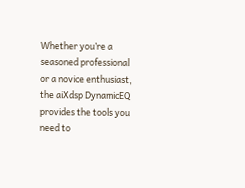Whether you’re a seasoned professional or a novice enthusiast, the aiXdsp DynamicEQ provides the tools you need to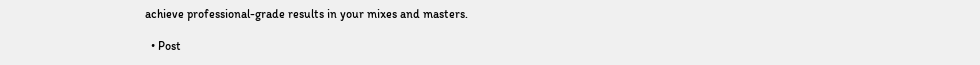achieve professional-grade results in your mixes and masters.

  • Post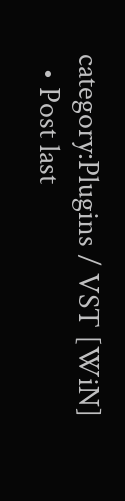category:Plugins / VST [WiN]
  • Post last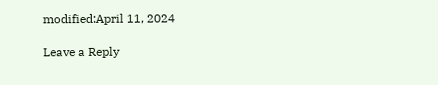modified:April 11, 2024

Leave a Reply